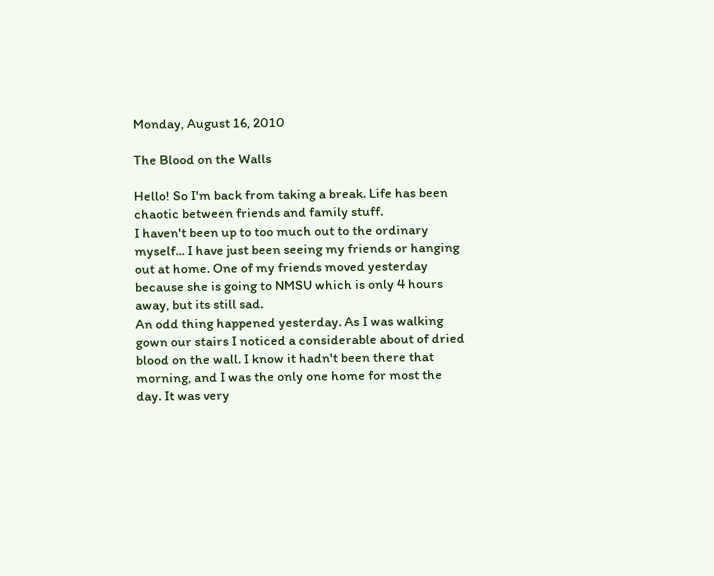Monday, August 16, 2010

The Blood on the Walls

Hello! So I'm back from taking a break. Life has been chaotic between friends and family stuff.
I haven't been up to too much out to the ordinary myself... I have just been seeing my friends or hanging out at home. One of my friends moved yesterday because she is going to NMSU which is only 4 hours away, but its still sad.
An odd thing happened yesterday. As I was walking gown our stairs I noticed a considerable about of dried blood on the wall. I know it hadn't been there that morning, and I was the only one home for most the day. It was very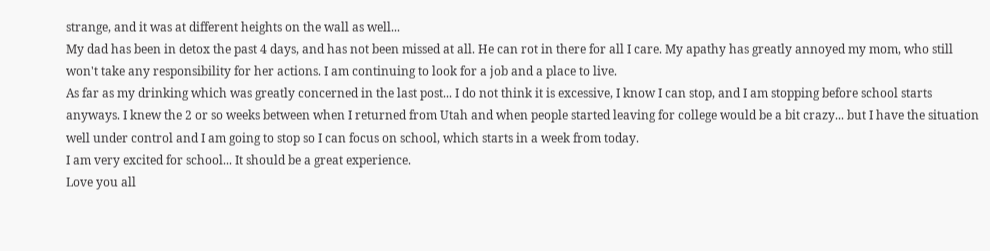strange, and it was at different heights on the wall as well...
My dad has been in detox the past 4 days, and has not been missed at all. He can rot in there for all I care. My apathy has greatly annoyed my mom, who still won't take any responsibility for her actions. I am continuing to look for a job and a place to live.
As far as my drinking which was greatly concerned in the last post... I do not think it is excessive, I know I can stop, and I am stopping before school starts anyways. I knew the 2 or so weeks between when I returned from Utah and when people started leaving for college would be a bit crazy... but I have the situation well under control and I am going to stop so I can focus on school, which starts in a week from today.
I am very excited for school... It should be a great experience.
Love you all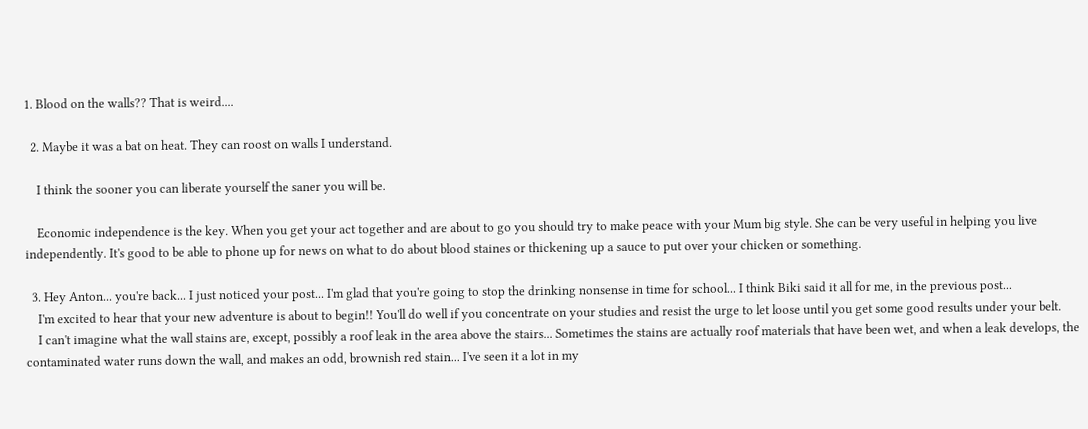1. Blood on the walls?? That is weird....

  2. Maybe it was a bat on heat. They can roost on walls I understand.

    I think the sooner you can liberate yourself the saner you will be.

    Economic independence is the key. When you get your act together and are about to go you should try to make peace with your Mum big style. She can be very useful in helping you live independently. It's good to be able to phone up for news on what to do about blood staines or thickening up a sauce to put over your chicken or something.

  3. Hey Anton... you're back... I just noticed your post... I'm glad that you're going to stop the drinking nonsense in time for school... I think Biki said it all for me, in the previous post...
    I'm excited to hear that your new adventure is about to begin!! You'll do well if you concentrate on your studies and resist the urge to let loose until you get some good results under your belt.
    I can't imagine what the wall stains are, except, possibly a roof leak in the area above the stairs... Sometimes the stains are actually roof materials that have been wet, and when a leak develops, the contaminated water runs down the wall, and makes an odd, brownish red stain... I've seen it a lot in my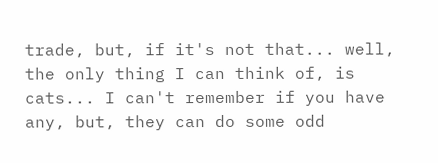trade, but, if it's not that... well, the only thing I can think of, is cats... I can't remember if you have any, but, they can do some odd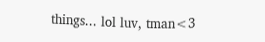things... lol luv, tman<3